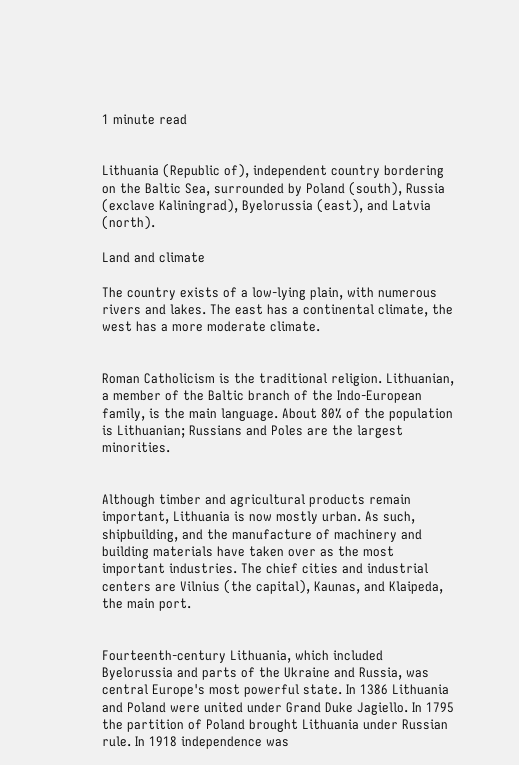1 minute read


Lithuania (Republic of), independent country bordering on the Baltic Sea, surrounded by Poland (south), Russia (exclave Kaliningrad), Byelorussia (east), and Latvia (north).

Land and climate

The country exists of a low-lying plain, with numerous rivers and lakes. The east has a continental climate, the west has a more moderate climate.


Roman Catholicism is the traditional religion. Lithuanian, a member of the Baltic branch of the Indo-European family, is the main language. About 80% of the population is Lithuanian; Russians and Poles are the largest minorities.


Although timber and agricultural products remain important, Lithuania is now mostly urban. As such, shipbuilding, and the manufacture of machinery and building materials have taken over as the most important industries. The chief cities and industrial centers are Vilnius (the capital), Kaunas, and Klaipeda, the main port.


Fourteenth-century Lithuania, which included Byelorussia and parts of the Ukraine and Russia, was central Europe's most powerful state. In 1386 Lithuania and Poland were united under Grand Duke Jagiello. In 1795 the partition of Poland brought Lithuania under Russian rule. In 1918 independence was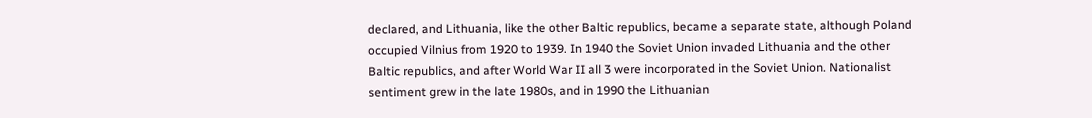declared, and Lithuania, like the other Baltic republics, became a separate state, although Poland occupied Vilnius from 1920 to 1939. In 1940 the Soviet Union invaded Lithuania and the other Baltic republics, and after World War II all 3 were incorporated in the Soviet Union. Nationalist sentiment grew in the late 1980s, and in 1990 the Lithuanian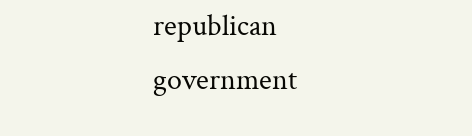republican government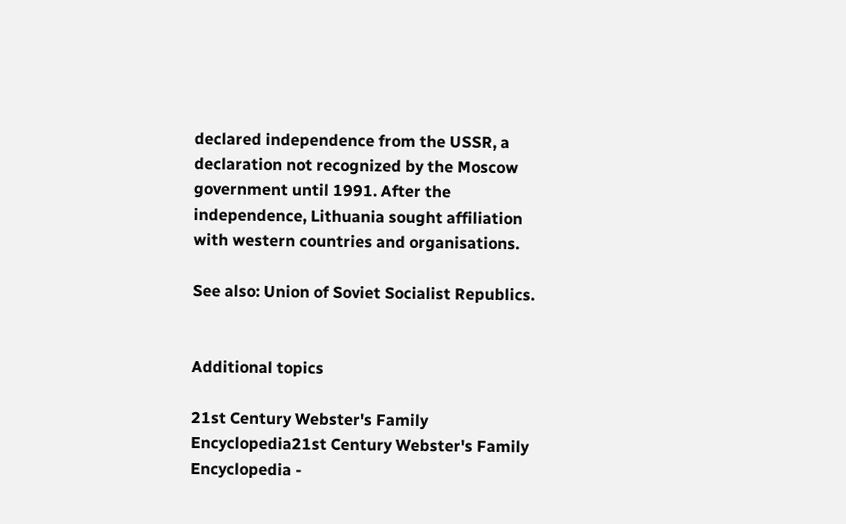declared independence from the USSR, a declaration not recognized by the Moscow government until 1991. After the independence, Lithuania sought affiliation with western countries and organisations.

See also: Union of Soviet Socialist Republics.


Additional topics

21st Century Webster's Family Encyclopedia21st Century Webster's Family Encyclopedia -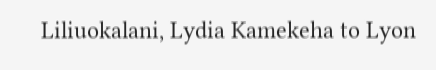Liliuokalani, Lydia Kamekeha to Lyon